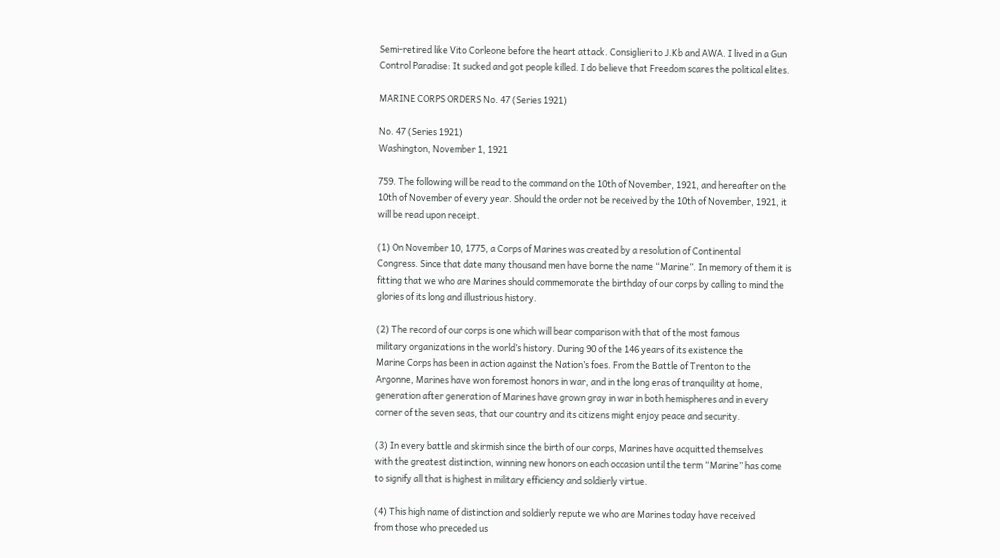Semi-retired like Vito Corleone before the heart attack. Consiglieri to J.Kb and AWA. I lived in a Gun Control Paradise: It sucked and got people killed. I do believe that Freedom scares the political elites.

MARINE CORPS ORDERS No. 47 (Series 1921)

No. 47 (Series 1921)
Washington, November 1, 1921

759. The following will be read to the command on the 10th of November, 1921, and hereafter on the
10th of November of every year. Should the order not be received by the 10th of November, 1921, it
will be read upon receipt.

(1) On November 10, 1775, a Corps of Marines was created by a resolution of Continental
Congress. Since that date many thousand men have borne the name “Marine”. In memory of them it is
fitting that we who are Marines should commemorate the birthday of our corps by calling to mind the
glories of its long and illustrious history.

(2) The record of our corps is one which will bear comparison with that of the most famous
military organizations in the world’s history. During 90 of the 146 years of its existence the
Marine Corps has been in action against the Nation’s foes. From the Battle of Trenton to the
Argonne, Marines have won foremost honors in war, and in the long eras of tranquility at home,
generation after generation of Marines have grown gray in war in both hemispheres and in every
corner of the seven seas, that our country and its citizens might enjoy peace and security.

(3) In every battle and skirmish since the birth of our corps, Marines have acquitted themselves
with the greatest distinction, winning new honors on each occasion until the term “Marine” has come
to signify all that is highest in military efficiency and soldierly virtue.

(4) This high name of distinction and soldierly repute we who are Marines today have received
from those who preceded us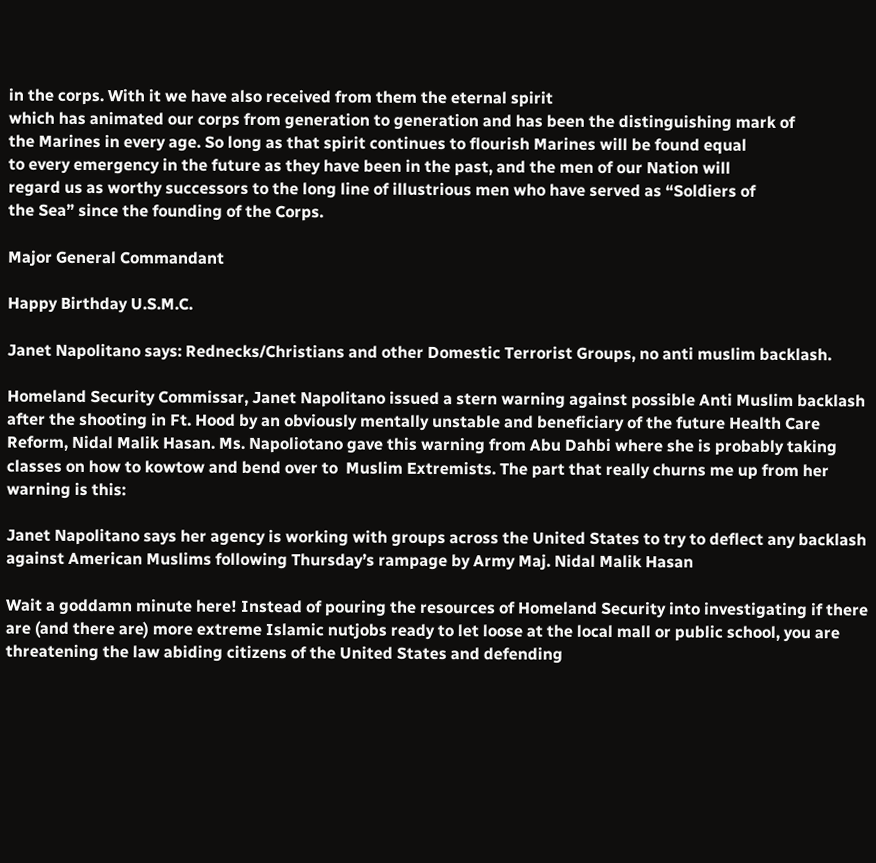in the corps. With it we have also received from them the eternal spirit
which has animated our corps from generation to generation and has been the distinguishing mark of
the Marines in every age. So long as that spirit continues to flourish Marines will be found equal
to every emergency in the future as they have been in the past, and the men of our Nation will
regard us as worthy successors to the long line of illustrious men who have served as “Soldiers of
the Sea” since the founding of the Corps.

Major General Commandant

Happy Birthday U.S.M.C.

Janet Napolitano says: Rednecks/Christians and other Domestic Terrorist Groups, no anti muslim backlash.

Homeland Security Commissar, Janet Napolitano issued a stern warning against possible Anti Muslim backlash after the shooting in Ft. Hood by an obviously mentally unstable and beneficiary of the future Health Care Reform, Nidal Malik Hasan. Ms. Napoliotano gave this warning from Abu Dahbi where she is probably taking classes on how to kowtow and bend over to  Muslim Extremists. The part that really churns me up from her warning is this:

Janet Napolitano says her agency is working with groups across the United States to try to deflect any backlash against American Muslims following Thursday’s rampage by Army Maj. Nidal Malik Hasan

Wait a goddamn minute here! Instead of pouring the resources of Homeland Security into investigating if there are (and there are) more extreme Islamic nutjobs ready to let loose at the local mall or public school, you are threatening the law abiding citizens of the United States and defending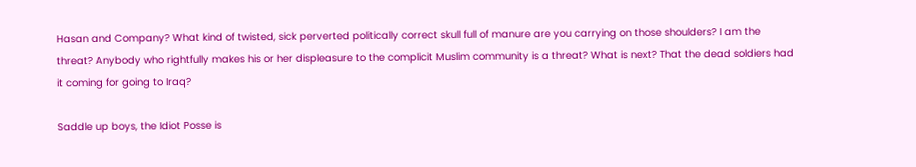Hasan and Company? What kind of twisted, sick perverted politically correct skull full of manure are you carrying on those shoulders? I am the threat? Anybody who rightfully makes his or her displeasure to the complicit Muslim community is a threat? What is next? That the dead soldiers had it coming for going to Iraq?

Saddle up boys, the Idiot Posse is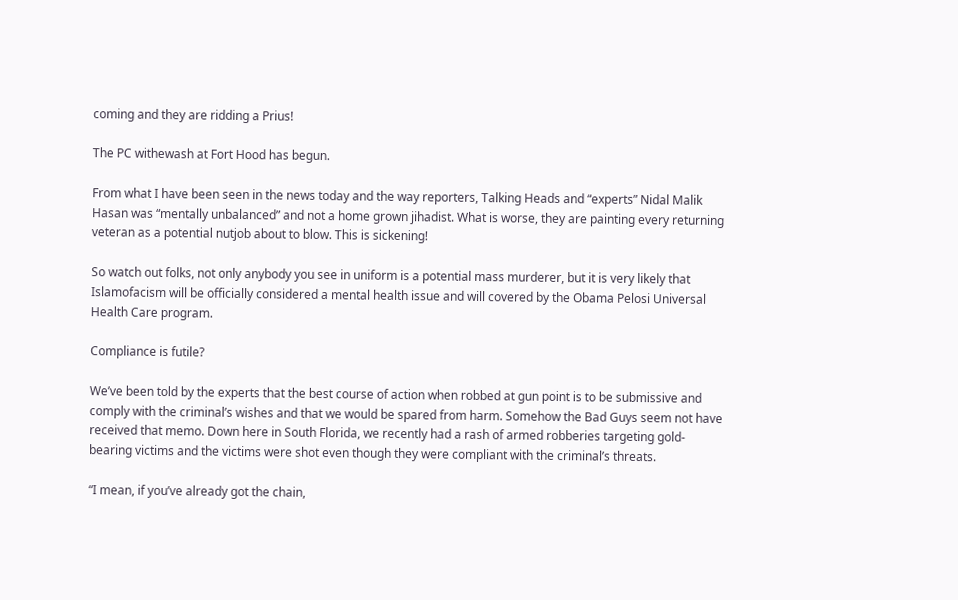coming and they are ridding a Prius!

The PC withewash at Fort Hood has begun.

From what I have been seen in the news today and the way reporters, Talking Heads and “experts” Nidal Malik Hasan was “mentally unbalanced” and not a home grown jihadist. What is worse, they are painting every returning veteran as a potential nutjob about to blow. This is sickening!

So watch out folks, not only anybody you see in uniform is a potential mass murderer, but it is very likely that  Islamofacism will be officially considered a mental health issue and will covered by the Obama Pelosi Universal Health Care program.

Compliance is futile?

We’ve been told by the experts that the best course of action when robbed at gun point is to be submissive and comply with the criminal’s wishes and that we would be spared from harm. Somehow the Bad Guys seem not have received that memo. Down here in South Florida, we recently had a rash of armed robberies targeting gold-bearing victims and the victims were shot even though they were compliant with the criminal’s threats.

“I mean, if you’ve already got the chain,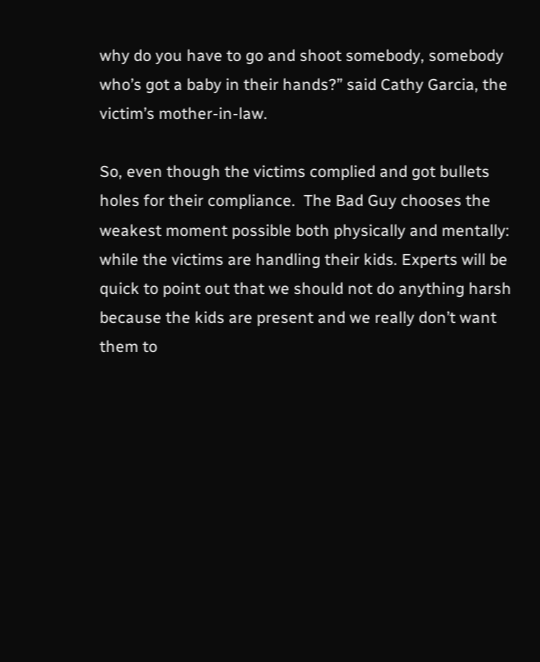why do you have to go and shoot somebody, somebody who’s got a baby in their hands?” said Cathy Garcia, the victim’s mother-in-law.

So, even though the victims complied and got bullets holes for their compliance.  The Bad Guy chooses the weakest moment possible both physically and mentally: while the victims are handling their kids. Experts will be quick to point out that we should not do anything harsh because the kids are present and we really don’t want them to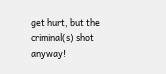get hurt, but the criminal(s) shot anyway!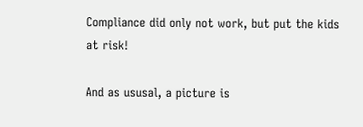Compliance did only not work, but put the kids at risk!

And as ususal, a picture is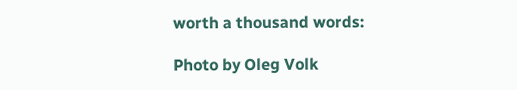worth a thousand words:

Photo by Oleg Volk